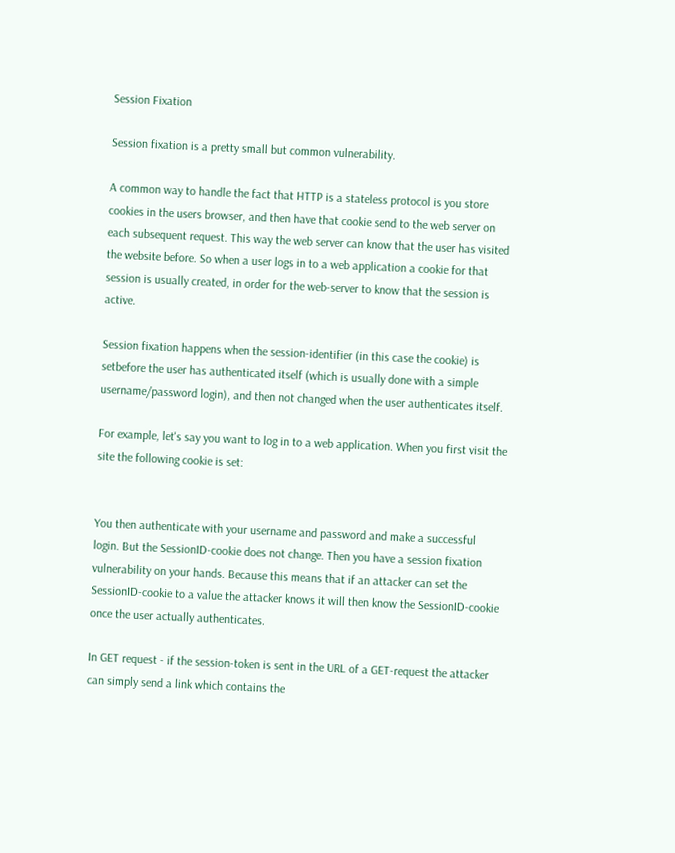Session Fixation

Session fixation is a pretty small but common vulnerability.

A common way to handle the fact that HTTP is a stateless protocol is you store cookies in the users browser, and then have that cookie send to the web server on each subsequent request. This way the web server can know that the user has visited the website before. So when a user logs in to a web application a cookie for that session is usually created, in order for the web-server to know that the session is active.

Session fixation happens when the session-identifier (in this case the cookie) is setbefore the user has authenticated itself (which is usually done with a simple username/password login), and then not changed when the user authenticates itself.

For example, let's say you want to log in to a web application. When you first visit the site the following cookie is set:


You then authenticate with your username and password and make a successful login. But the SessionID-cookie does not change. Then you have a session fixation vulnerability on your hands. Because this means that if an attacker can set the SessionID-cookie to a value the attacker knows it will then know the SessionID-cookie once the user actually authenticates.

In GET request - if the session-token is sent in the URL of a GET-request the attacker can simply send a link which contains the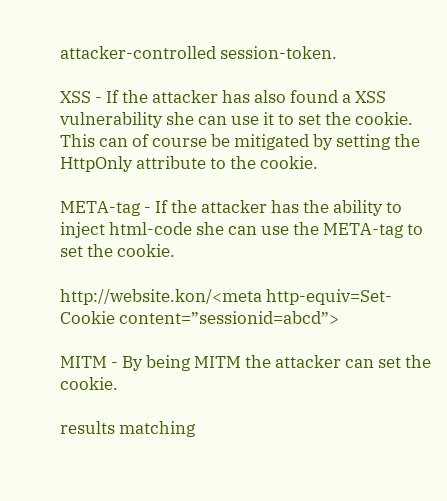attacker-controlled session-token.

XSS - If the attacker has also found a XSS vulnerability she can use it to set the cookie. This can of course be mitigated by setting the HttpOnly attribute to the cookie.

META-tag - If the attacker has the ability to inject html-code she can use the META-tag to set the cookie.

http://website.kon/<meta http-equiv=Set-Cookie content=”sessionid=abcd”>

MITM - By being MITM the attacker can set the cookie.

results matching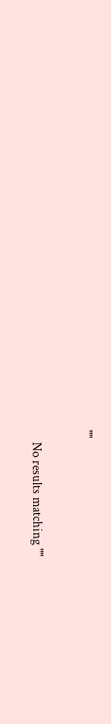""

    No results matching ""